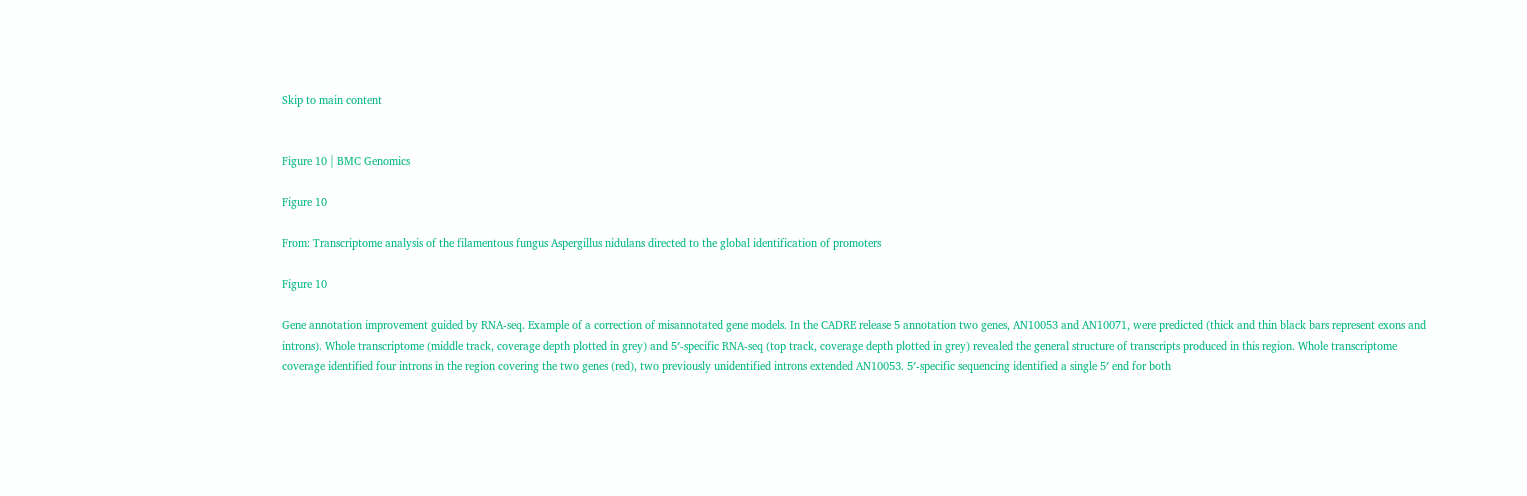Skip to main content


Figure 10 | BMC Genomics

Figure 10

From: Transcriptome analysis of the filamentous fungus Aspergillus nidulans directed to the global identification of promoters

Figure 10

Gene annotation improvement guided by RNA-seq. Example of a correction of misannotated gene models. In the CADRE release 5 annotation two genes, AN10053 and AN10071, were predicted (thick and thin black bars represent exons and introns). Whole transcriptome (middle track, coverage depth plotted in grey) and 5′-specific RNA-seq (top track, coverage depth plotted in grey) revealed the general structure of transcripts produced in this region. Whole transcriptome coverage identified four introns in the region covering the two genes (red), two previously unidentified introns extended AN10053. 5′-specific sequencing identified a single 5′ end for both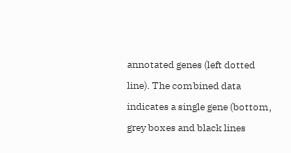annotated genes (left dotted line). The combined data indicates a single gene (bottom, grey boxes and black lines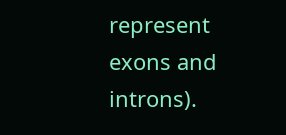represent exons and introns).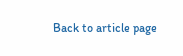Back to article page